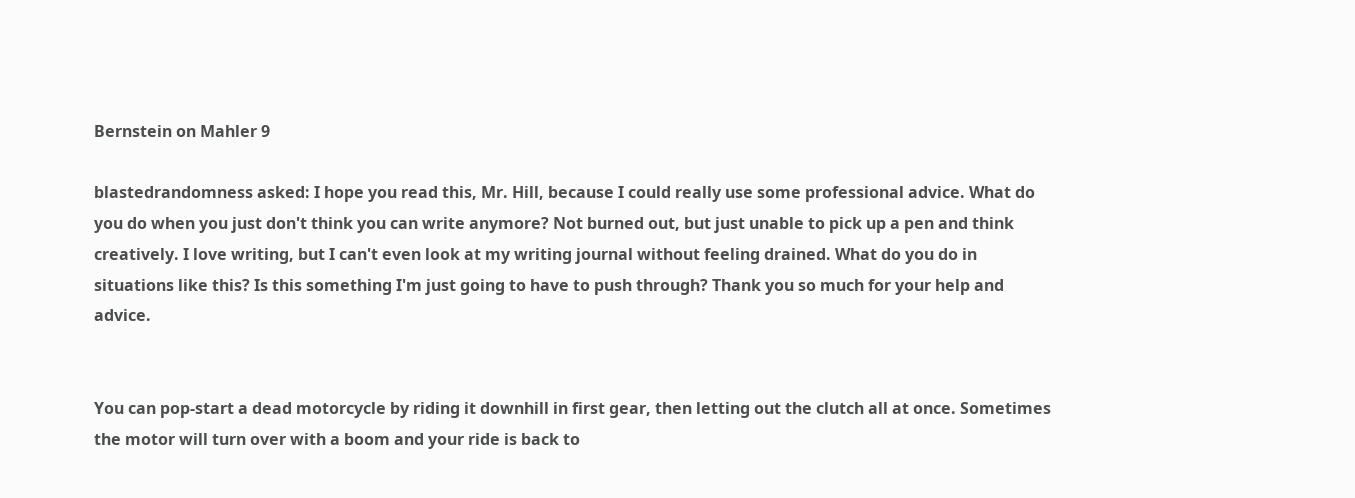Bernstein on Mahler 9

blastedrandomness asked: I hope you read this, Mr. Hill, because I could really use some professional advice. What do you do when you just don't think you can write anymore? Not burned out, but just unable to pick up a pen and think creatively. I love writing, but I can't even look at my writing journal without feeling drained. What do you do in situations like this? Is this something I'm just going to have to push through? Thank you so much for your help and advice.


You can pop-start a dead motorcycle by riding it downhill in first gear, then letting out the clutch all at once. Sometimes the motor will turn over with a boom and your ride is back to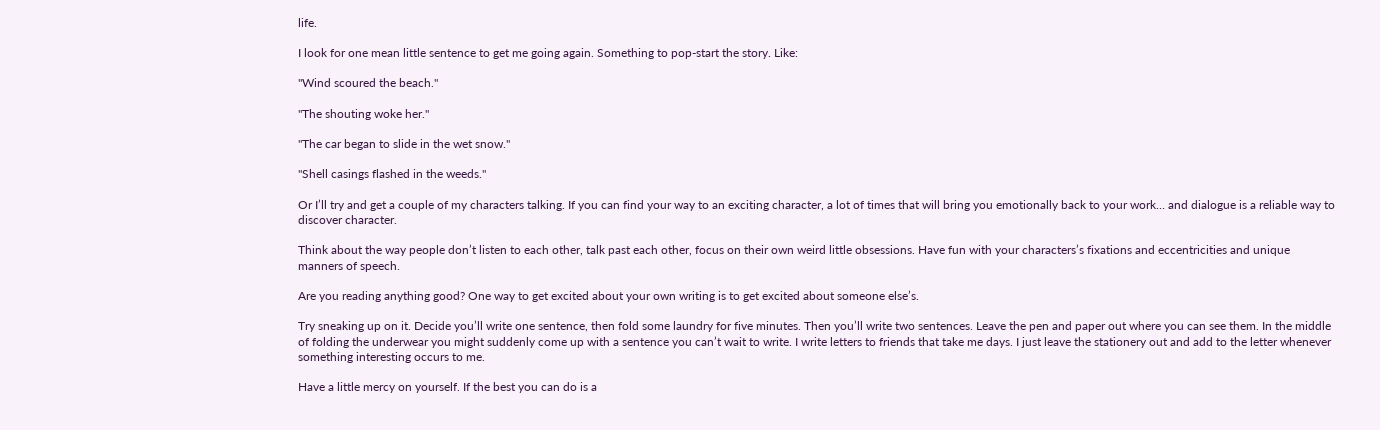life.

I look for one mean little sentence to get me going again. Something to pop-start the story. Like:

"Wind scoured the beach."

"The shouting woke her."

"The car began to slide in the wet snow."

"Shell casings flashed in the weeds."

Or I’ll try and get a couple of my characters talking. If you can find your way to an exciting character, a lot of times that will bring you emotionally back to your work… and dialogue is a reliable way to discover character.

Think about the way people don’t listen to each other, talk past each other, focus on their own weird little obsessions. Have fun with your characters’s fixations and eccentricities and unique manners of speech.

Are you reading anything good? One way to get excited about your own writing is to get excited about someone else’s.

Try sneaking up on it. Decide you’ll write one sentence, then fold some laundry for five minutes. Then you’ll write two sentences. Leave the pen and paper out where you can see them. In the middle of folding the underwear you might suddenly come up with a sentence you can’t wait to write. I write letters to friends that take me days. I just leave the stationery out and add to the letter whenever something interesting occurs to me.

Have a little mercy on yourself. If the best you can do is a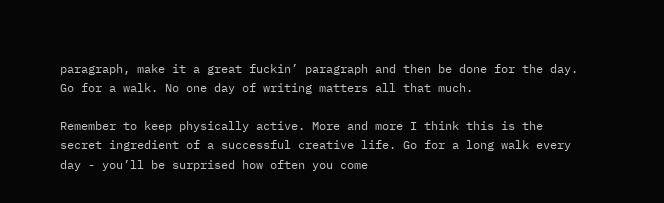paragraph, make it a great fuckin’ paragraph and then be done for the day. Go for a walk. No one day of writing matters all that much.

Remember to keep physically active. More and more I think this is the secret ingredient of a successful creative life. Go for a long walk every day - you’ll be surprised how often you come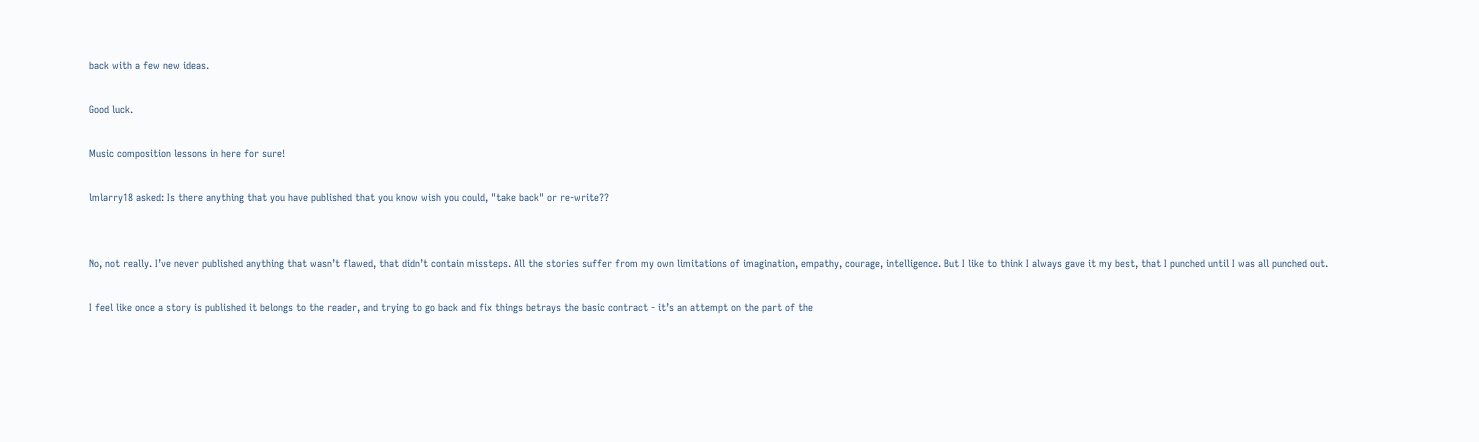back with a few new ideas.

Good luck.

Music composition lessons in here for sure!

lmlarry18 asked: Is there anything that you have published that you know wish you could, "take back" or re-write??


No, not really. I’ve never published anything that wasn’t flawed, that didn’t contain missteps. All the stories suffer from my own limitations of imagination, empathy, courage, intelligence. But I like to think I always gave it my best, that I punched until I was all punched out.

I feel like once a story is published it belongs to the reader, and trying to go back and fix things betrays the basic contract - it’s an attempt on the part of the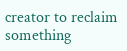creator to reclaim something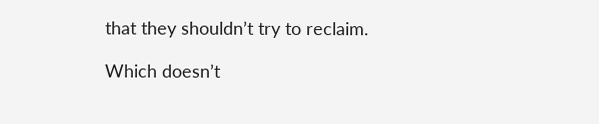that they shouldn’t try to reclaim.

Which doesn’t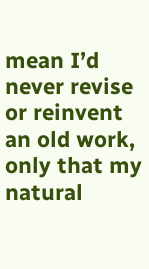mean I’d never revise or reinvent an old work, only that my natural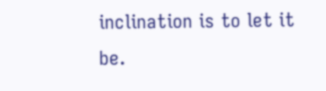inclination is to let it be.